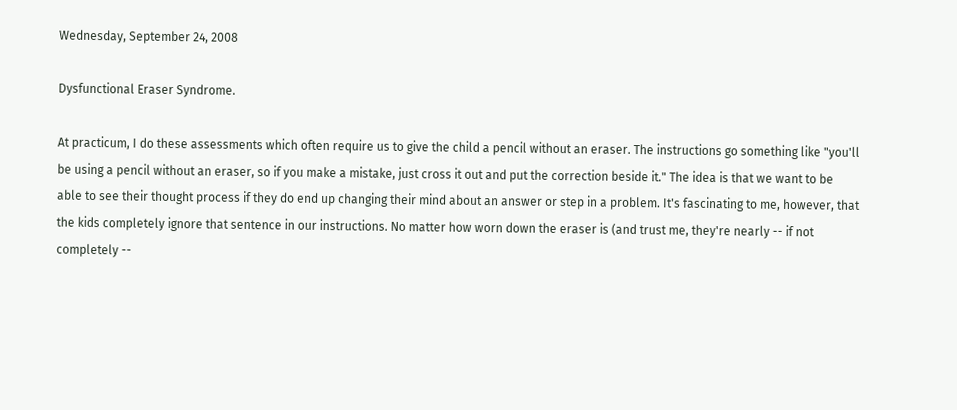Wednesday, September 24, 2008

Dysfunctional Eraser Syndrome.

At practicum, I do these assessments which often require us to give the child a pencil without an eraser. The instructions go something like "you'll be using a pencil without an eraser, so if you make a mistake, just cross it out and put the correction beside it." The idea is that we want to be able to see their thought process if they do end up changing their mind about an answer or step in a problem. It's fascinating to me, however, that the kids completely ignore that sentence in our instructions. No matter how worn down the eraser is (and trust me, they're nearly -- if not completely --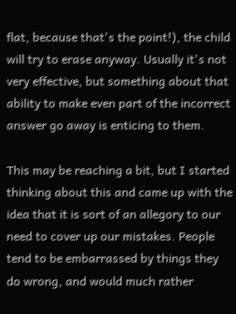flat, because that's the point!), the child will try to erase anyway. Usually it's not very effective, but something about that ability to make even part of the incorrect answer go away is enticing to them.

This may be reaching a bit, but I started thinking about this and came up with the idea that it is sort of an allegory to our need to cover up our mistakes. People tend to be embarrassed by things they do wrong, and would much rather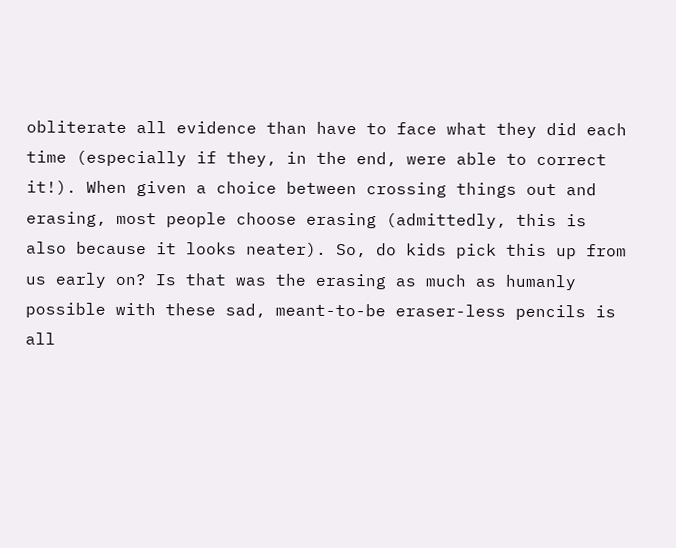obliterate all evidence than have to face what they did each time (especially if they, in the end, were able to correct it!). When given a choice between crossing things out and erasing, most people choose erasing (admittedly, this is also because it looks neater). So, do kids pick this up from us early on? Is that was the erasing as much as humanly possible with these sad, meant-to-be eraser-less pencils is all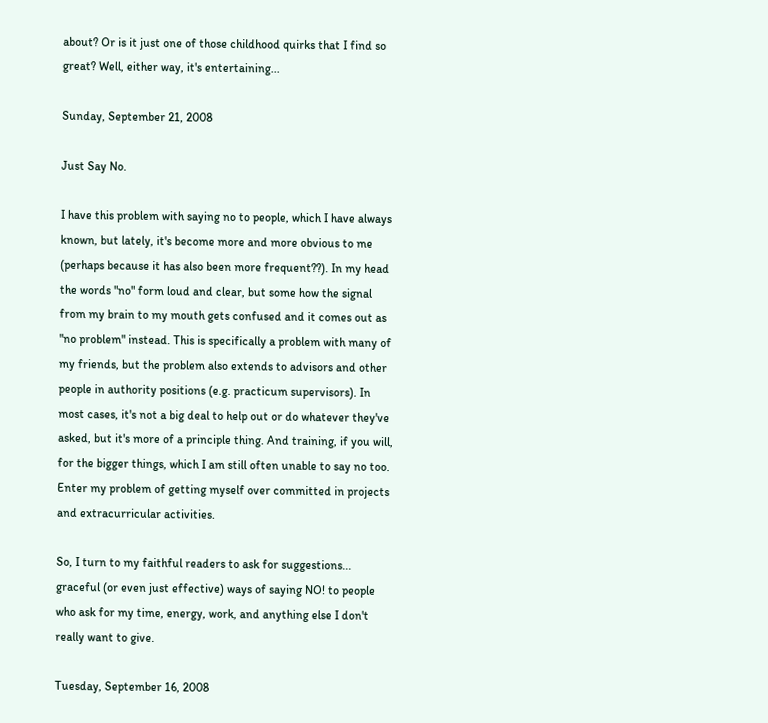about? Or is it just one of those childhood quirks that I find so great? Well, either way, it's entertaining...

Sunday, September 21, 2008

Just Say No.

I have this problem with saying no to people, which I have always known, but lately, it's become more and more obvious to me (perhaps because it has also been more frequent??). In my head the words "no" form loud and clear, but some how the signal from my brain to my mouth gets confused and it comes out as "no problem" instead. This is specifically a problem with many of my friends, but the problem also extends to advisors and other people in authority positions (e.g. practicum supervisors). In most cases, it's not a big deal to help out or do whatever they've asked, but it's more of a principle thing. And training, if you will, for the bigger things, which I am still often unable to say no too. Enter my problem of getting myself over committed in projects and extracurricular activities.

So, I turn to my faithful readers to ask for suggestions... graceful (or even just effective) ways of saying NO! to people who ask for my time, energy, work, and anything else I don't really want to give.

Tuesday, September 16, 2008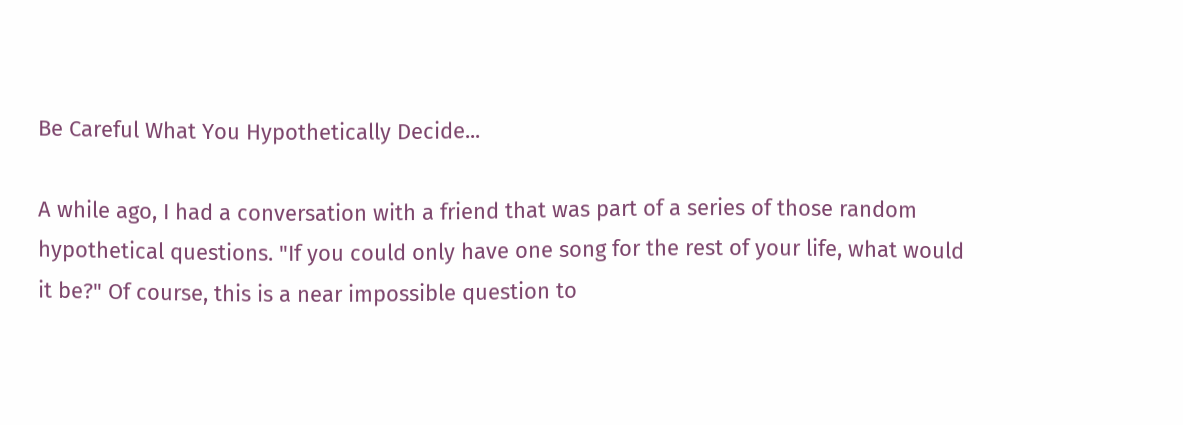Be Careful What You Hypothetically Decide...

A while ago, I had a conversation with a friend that was part of a series of those random hypothetical questions. "If you could only have one song for the rest of your life, what would it be?" Of course, this is a near impossible question to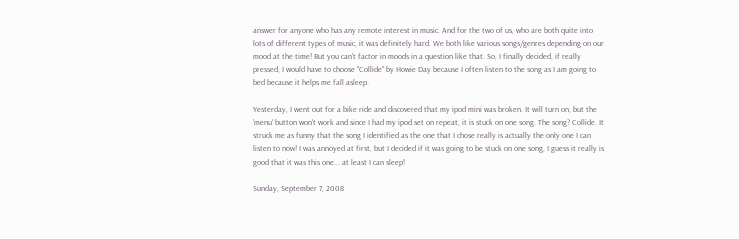answer for anyone who has any remote interest in music. And for the two of us, who are both quite into lots of different types of music, it was definitely hard. We both like various songs/genres depending on our mood at the time! But you can't factor in moods in a question like that. So, I finally decided, if really pressed, I would have to choose "Collide" by Howie Day because I often listen to the song as I am going to bed because it helps me fall asleep.

Yesterday, I went out for a bike ride and discovered that my ipod mini was broken. It will turn on, but the 'menu' button won't work and since I had my ipod set on repeat, it is stuck on one song. The song? Collide. It struck me as funny that the song I identified as the one that I chose really is actually the only one I can listen to now! I was annoyed at first, but I decided if it was going to be stuck on one song, I guess it really is good that it was this one... at least I can sleep!

Sunday, September 7, 2008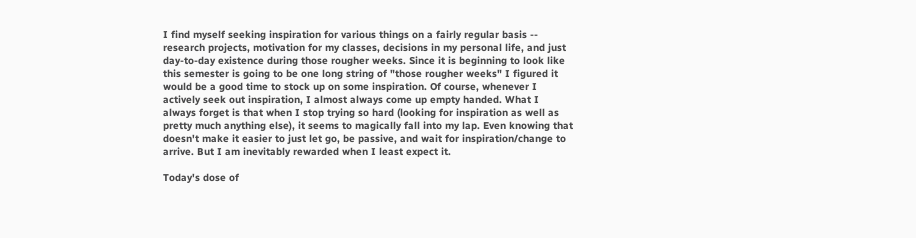I find myself seeking inspiration for various things on a fairly regular basis -- research projects, motivation for my classes, decisions in my personal life, and just day-to-day existence during those rougher weeks. Since it is beginning to look like this semester is going to be one long string of "those rougher weeks" I figured it would be a good time to stock up on some inspiration. Of course, whenever I actively seek out inspiration, I almost always come up empty handed. What I always forget is that when I stop trying so hard (looking for inspiration as well as pretty much anything else), it seems to magically fall into my lap. Even knowing that doesn't make it easier to just let go, be passive, and wait for inspiration/change to arrive. But I am inevitably rewarded when I least expect it.

Today's dose of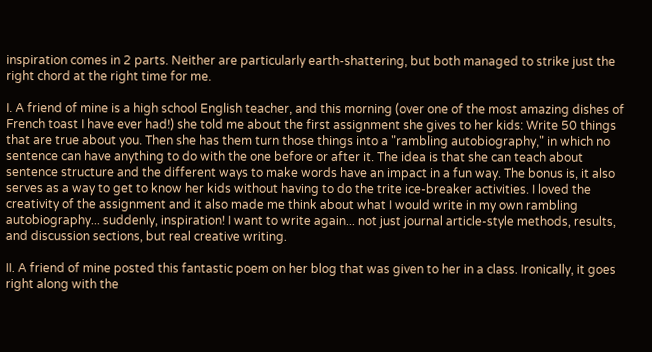inspiration comes in 2 parts. Neither are particularly earth-shattering, but both managed to strike just the right chord at the right time for me.

I. A friend of mine is a high school English teacher, and this morning (over one of the most amazing dishes of French toast I have ever had!) she told me about the first assignment she gives to her kids: Write 50 things that are true about you. Then she has them turn those things into a "rambling autobiography," in which no sentence can have anything to do with the one before or after it. The idea is that she can teach about sentence structure and the different ways to make words have an impact in a fun way. The bonus is, it also serves as a way to get to know her kids without having to do the trite ice-breaker activities. I loved the creativity of the assignment and it also made me think about what I would write in my own rambling autobiography... suddenly, inspiration! I want to write again... not just journal article-style methods, results, and discussion sections, but real creative writing.

II. A friend of mine posted this fantastic poem on her blog that was given to her in a class. Ironically, it goes right along with the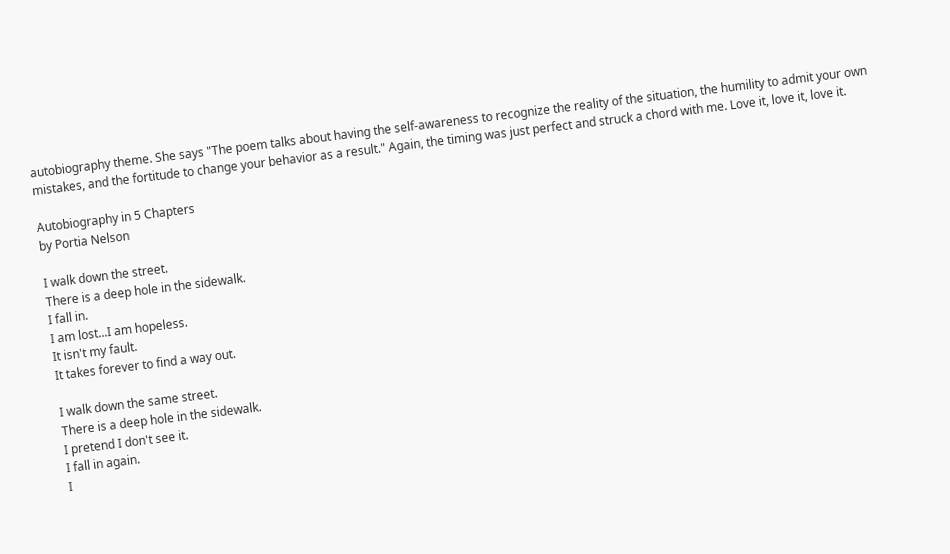autobiography theme. She says "The poem talks about having the self-awareness to recognize the reality of the situation, the humility to admit your own mistakes, and the fortitude to change your behavior as a result." Again, the timing was just perfect and struck a chord with me. Love it, love it, love it.

Autobiography in 5 Chapters
by Portia Nelson

I walk down the street.
There is a deep hole in the sidewalk.
I fall in.
I am lost...I am hopeless.
It isn't my fault.
It takes forever to find a way out.

I walk down the same street.
There is a deep hole in the sidewalk.
I pretend I don't see it.
I fall in again.
I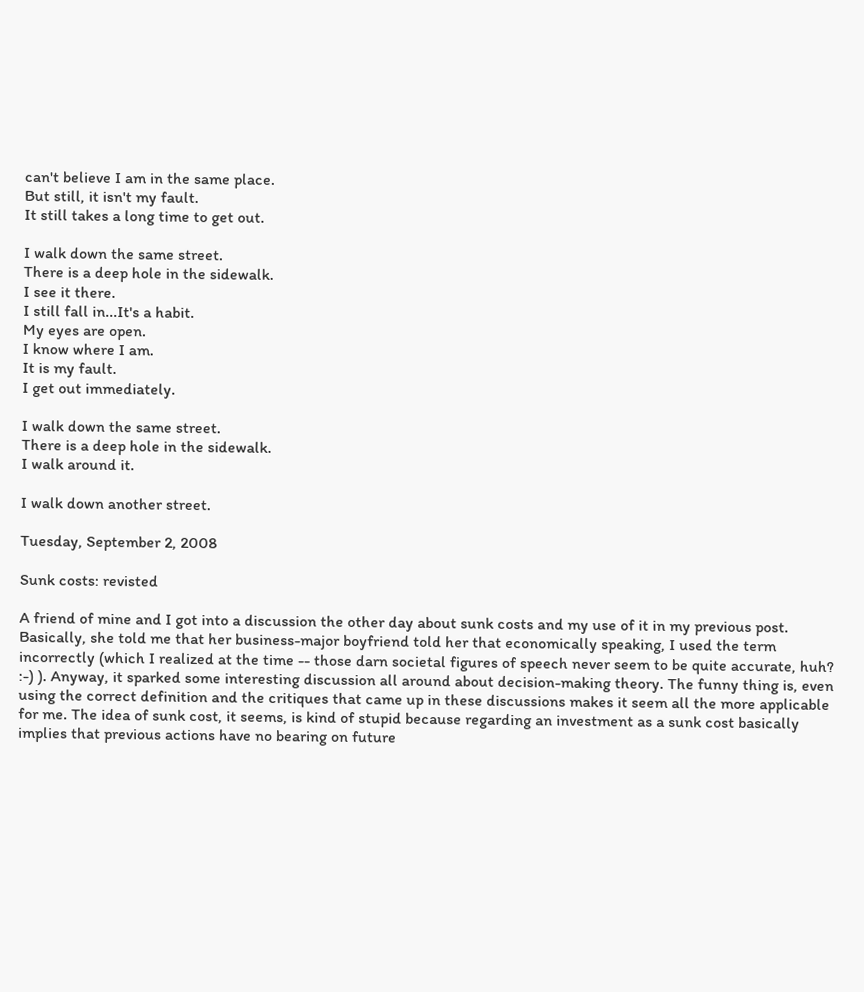can't believe I am in the same place.
But still, it isn't my fault.
It still takes a long time to get out.

I walk down the same street.
There is a deep hole in the sidewalk.
I see it there.
I still fall in...It's a habit.
My eyes are open.
I know where I am.
It is my fault.
I get out immediately.

I walk down the same street.
There is a deep hole in the sidewalk.
I walk around it.

I walk down another street.

Tuesday, September 2, 2008

Sunk costs: revisted

A friend of mine and I got into a discussion the other day about sunk costs and my use of it in my previous post. Basically, she told me that her business-major boyfriend told her that economically speaking, I used the term incorrectly (which I realized at the time -- those darn societal figures of speech never seem to be quite accurate, huh? :-) ). Anyway, it sparked some interesting discussion all around about decision-making theory. The funny thing is, even using the correct definition and the critiques that came up in these discussions makes it seem all the more applicable for me. The idea of sunk cost, it seems, is kind of stupid because regarding an investment as a sunk cost basically implies that previous actions have no bearing on future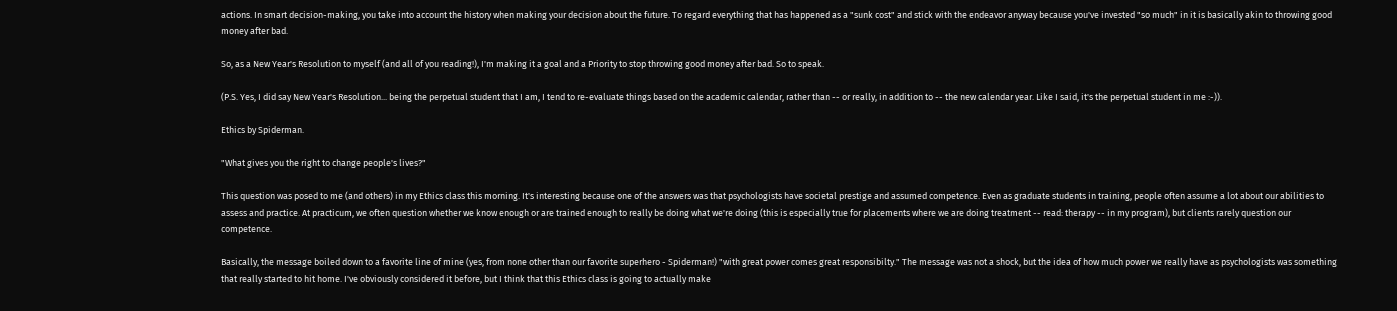actions. In smart decision-making, you take into account the history when making your decision about the future. To regard everything that has happened as a "sunk cost" and stick with the endeavor anyway because you've invested "so much" in it is basically akin to throwing good money after bad.

So, as a New Year's Resolution to myself (and all of you reading!), I'm making it a goal and a Priority to stop throwing good money after bad. So to speak.

(P.S. Yes, I did say New Year's Resolution... being the perpetual student that I am, I tend to re-evaluate things based on the academic calendar, rather than -- or really, in addition to -- the new calendar year. Like I said, it's the perpetual student in me :-)).

Ethics by Spiderman.

"What gives you the right to change people's lives?"

This question was posed to me (and others) in my Ethics class this morning. It's interesting because one of the answers was that psychologists have societal prestige and assumed competence. Even as graduate students in training, people often assume a lot about our abilities to assess and practice. At practicum, we often question whether we know enough or are trained enough to really be doing what we're doing (this is especially true for placements where we are doing treatment -- read: therapy -- in my program), but clients rarely question our competence.

Basically, the message boiled down to a favorite line of mine (yes, from none other than our favorite superhero - Spiderman!) "with great power comes great responsibilty." The message was not a shock, but the idea of how much power we really have as psychologists was something that really started to hit home. I've obviously considered it before, but I think that this Ethics class is going to actually make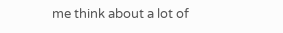me think about a lot of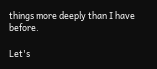things more deeply than I have before.

Let's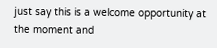just say this is a welcome opportunity at the moment and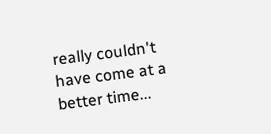really couldn't have come at a better time...